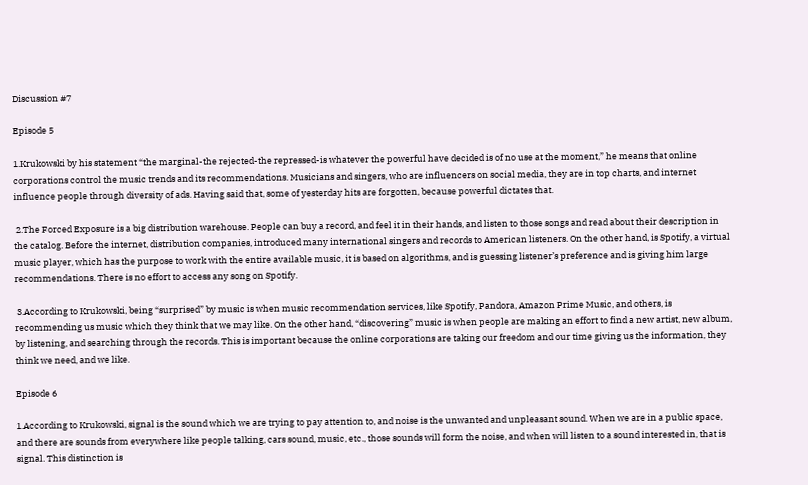Discussion #7

Episode 5

1.Krukowski by his statement “the marginal-the rejected-the repressed-is whatever the powerful have decided is of no use at the moment,” he means that online corporations control the music trends and its recommendations. Musicians and singers, who are influencers on social media, they are in top charts, and internet influence people through diversity of ads. Having said that, some of yesterday hits are forgotten, because powerful dictates that.

 2.The Forced Exposure is a big distribution warehouse. People can buy a record, and feel it in their hands, and listen to those songs and read about their description in the catalog. Before the internet, distribution companies, introduced many international singers and records to American listeners. On the other hand, is Spotify, a virtual music player, which has the purpose to work with the entire available music, it is based on algorithms, and is guessing listener’s preference and is giving him large recommendations. There is no effort to access any song on Spotify.

 3.According to Krukowski, being “surprised” by music is when music recommendation services, like Spotify, Pandora, Amazon Prime Music, and others, is recommending us music which they think that we may like. On the other hand, “discovering” music is when people are making an effort to find a new artist, new album, by listening, and searching through the records. This is important because the online corporations are taking our freedom and our time giving us the information, they think we need, and we like.

Episode 6

1.According to Krukowski, signal is the sound which we are trying to pay attention to, and noise is the unwanted and unpleasant sound. When we are in a public space, and there are sounds from everywhere like people talking, cars sound, music, etc., those sounds will form the noise, and when will listen to a sound interested in, that is signal. This distinction is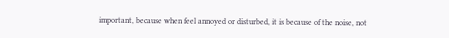important, because when feel annoyed or disturbed, it is because of the noise, not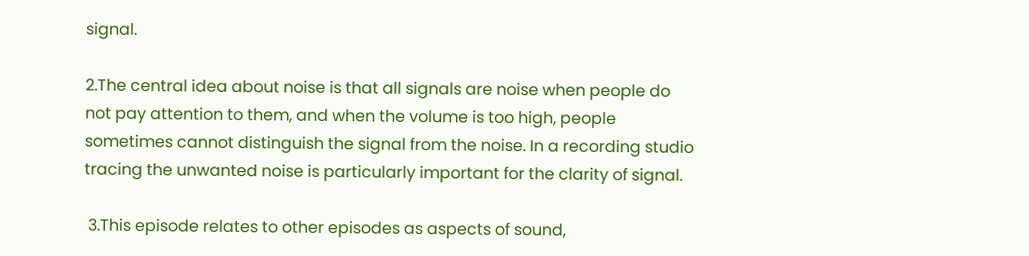signal.

2.The central idea about noise is that all signals are noise when people do not pay attention to them, and when the volume is too high, people sometimes cannot distinguish the signal from the noise. In a recording studio tracing the unwanted noise is particularly important for the clarity of signal.

 3.This episode relates to other episodes as aspects of sound,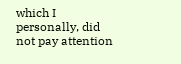which I personally, did not pay attention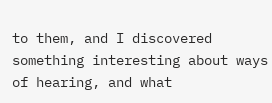to them, and I discovered something interesting about ways of hearing, and what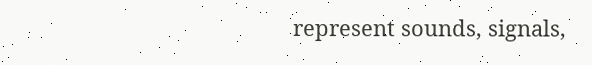represent sounds, signals,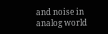and noise in analog world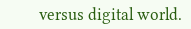versus digital world.